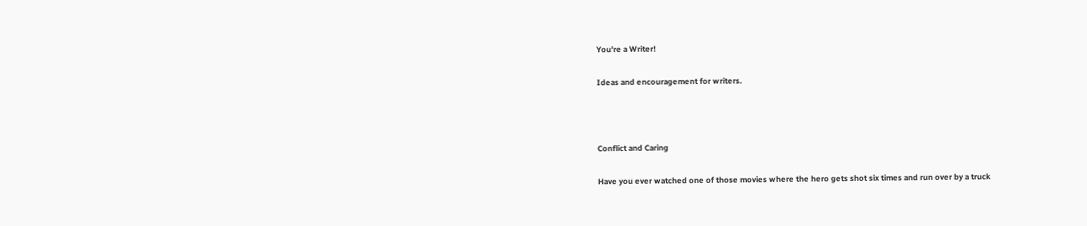You're a Writer!

Ideas and encouragement for writers.



Conflict and Caring

Have you ever watched one of those movies where the hero gets shot six times and run over by a truck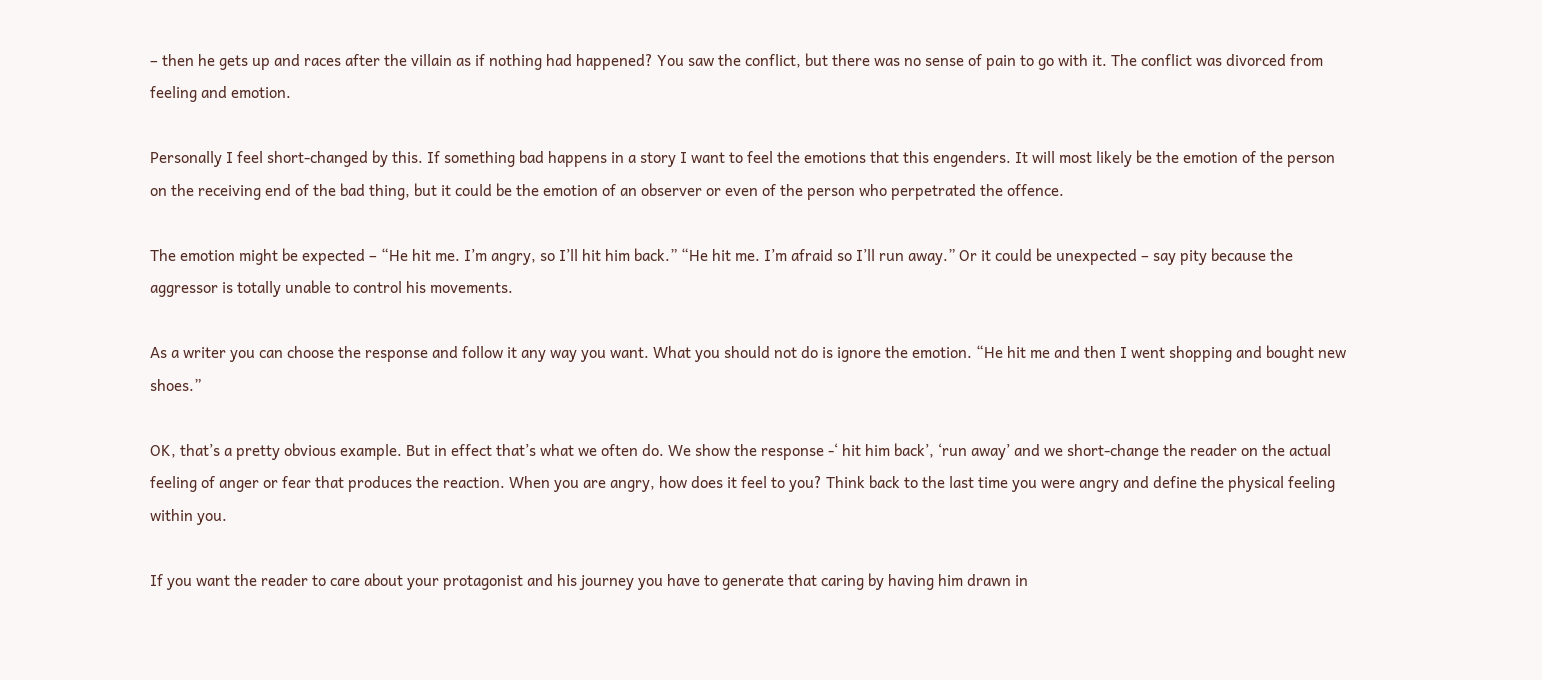– then he gets up and races after the villain as if nothing had happened? You saw the conflict, but there was no sense of pain to go with it. The conflict was divorced from feeling and emotion.

Personally I feel short-changed by this. If something bad happens in a story I want to feel the emotions that this engenders. It will most likely be the emotion of the person on the receiving end of the bad thing, but it could be the emotion of an observer or even of the person who perpetrated the offence.

The emotion might be expected – “He hit me. I’m angry, so I’ll hit him back.” “He hit me. I’m afraid so I’ll run away.” Or it could be unexpected – say pity because the aggressor is totally unable to control his movements.

As a writer you can choose the response and follow it any way you want. What you should not do is ignore the emotion. “He hit me and then I went shopping and bought new shoes.”

OK, that’s a pretty obvious example. But in effect that’s what we often do. We show the response -‘ hit him back’, ‘run away’ and we short-change the reader on the actual feeling of anger or fear that produces the reaction. When you are angry, how does it feel to you? Think back to the last time you were angry and define the physical feeling within you.

If you want the reader to care about your protagonist and his journey you have to generate that caring by having him drawn in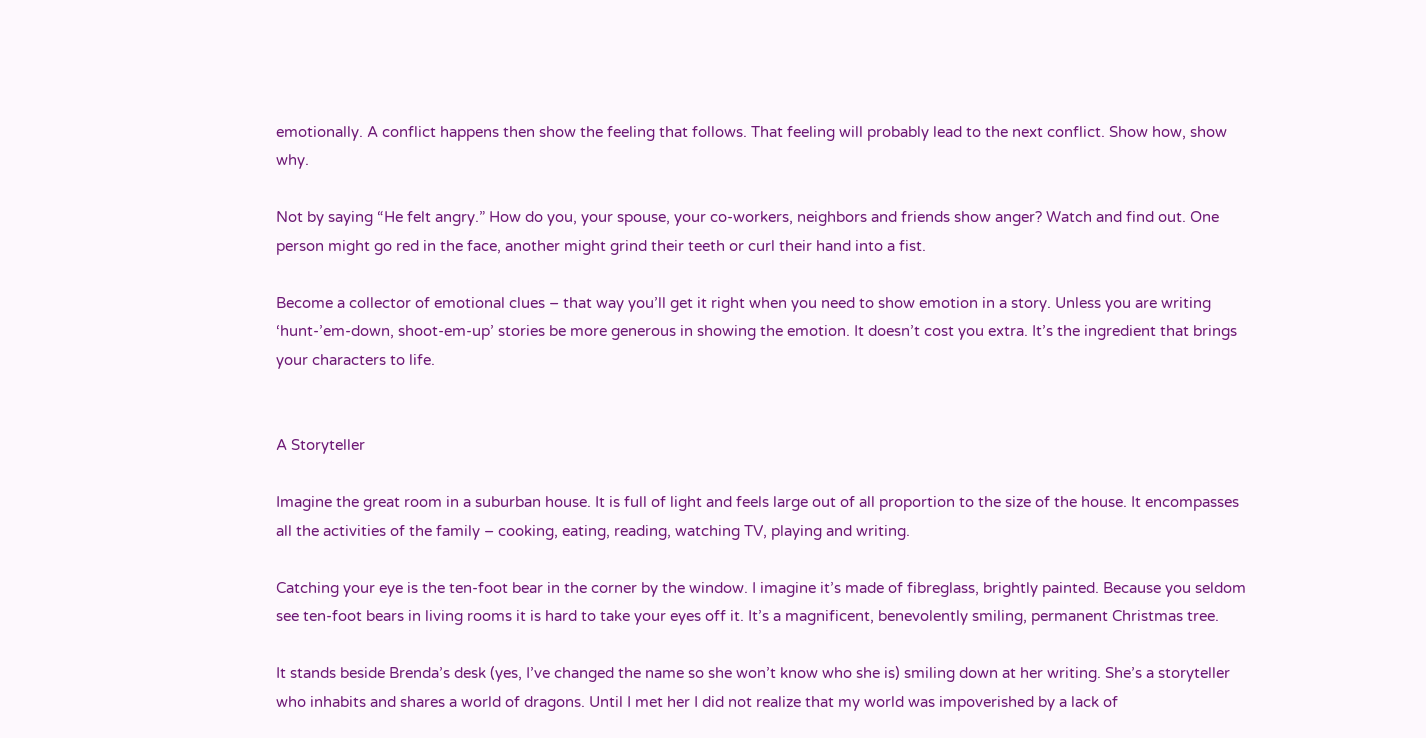emotionally. A conflict happens then show the feeling that follows. That feeling will probably lead to the next conflict. Show how, show why.

Not by saying “He felt angry.” How do you, your spouse, your co-workers, neighbors and friends show anger? Watch and find out. One person might go red in the face, another might grind their teeth or curl their hand into a fist.

Become a collector of emotional clues – that way you’ll get it right when you need to show emotion in a story. Unless you are writing ‘hunt-’em-down, shoot-em-up’ stories be more generous in showing the emotion. It doesn’t cost you extra. It’s the ingredient that brings your characters to life.


A Storyteller

Imagine the great room in a suburban house. It is full of light and feels large out of all proportion to the size of the house. It encompasses all the activities of the family – cooking, eating, reading, watching TV, playing and writing.

Catching your eye is the ten-foot bear in the corner by the window. I imagine it’s made of fibreglass, brightly painted. Because you seldom see ten-foot bears in living rooms it is hard to take your eyes off it. It’s a magnificent, benevolently smiling, permanent Christmas tree.

It stands beside Brenda’s desk (yes, I’ve changed the name so she won’t know who she is) smiling down at her writing. She’s a storyteller who inhabits and shares a world of dragons. Until I met her I did not realize that my world was impoverished by a lack of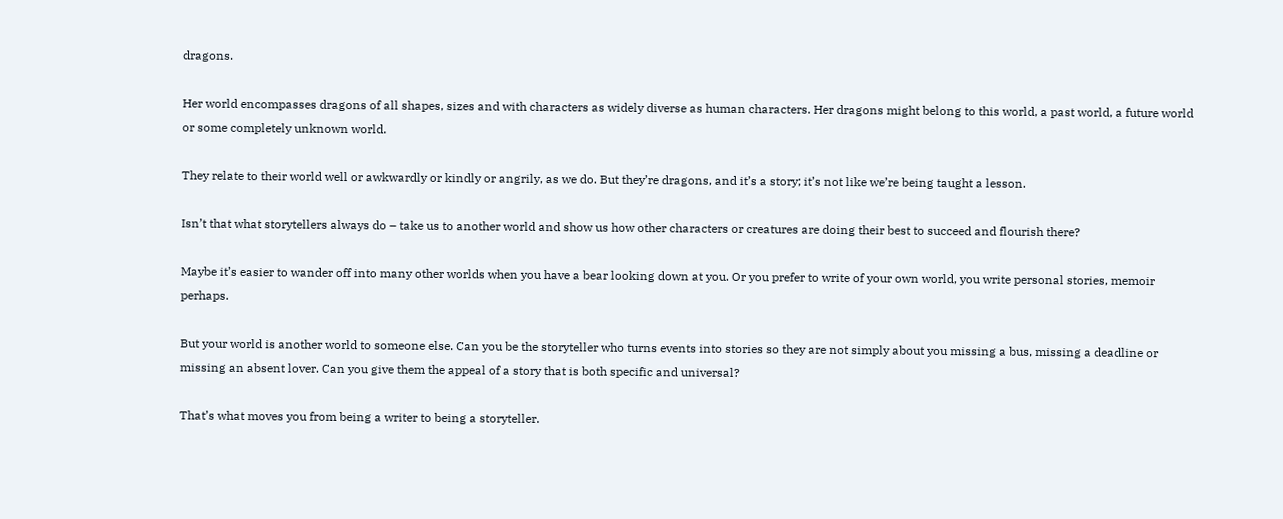dragons.

Her world encompasses dragons of all shapes, sizes and with characters as widely diverse as human characters. Her dragons might belong to this world, a past world, a future world or some completely unknown world.

They relate to their world well or awkwardly or kindly or angrily, as we do. But they’re dragons, and it’s a story; it’s not like we’re being taught a lesson.

Isn’t that what storytellers always do – take us to another world and show us how other characters or creatures are doing their best to succeed and flourish there?

Maybe it’s easier to wander off into many other worlds when you have a bear looking down at you. Or you prefer to write of your own world, you write personal stories, memoir perhaps.

But your world is another world to someone else. Can you be the storyteller who turns events into stories so they are not simply about you missing a bus, missing a deadline or missing an absent lover. Can you give them the appeal of a story that is both specific and universal?

That’s what moves you from being a writer to being a storyteller.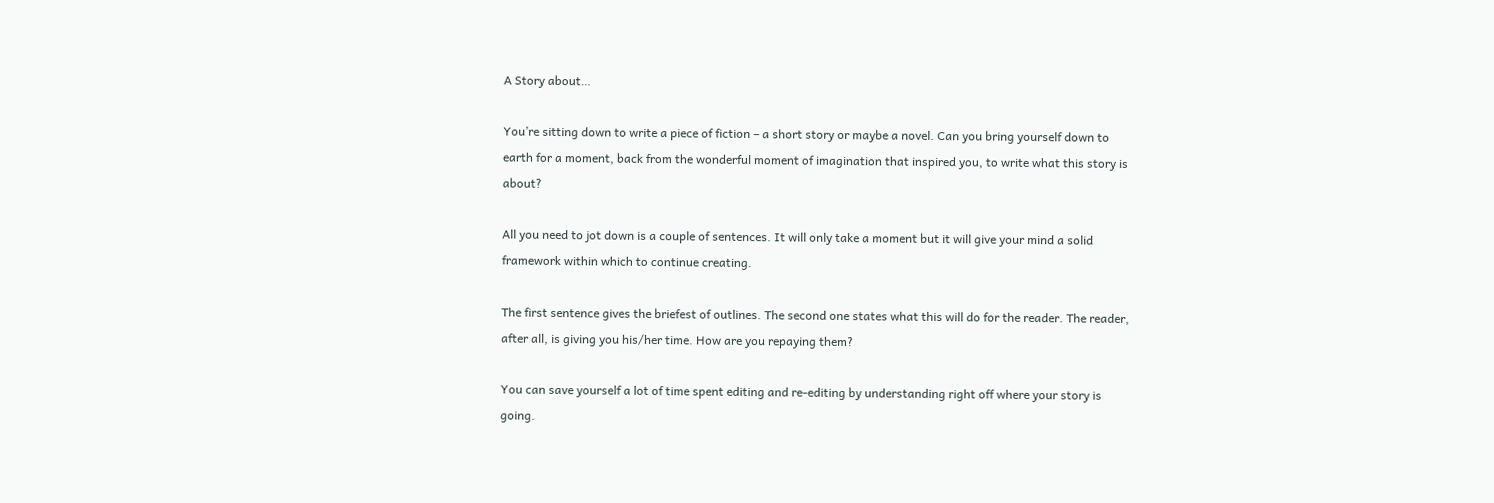A Story about…

You’re sitting down to write a piece of fiction – a short story or maybe a novel. Can you bring yourself down to earth for a moment, back from the wonderful moment of imagination that inspired you, to write what this story is about?

All you need to jot down is a couple of sentences. It will only take a moment but it will give your mind a solid framework within which to continue creating.

The first sentence gives the briefest of outlines. The second one states what this will do for the reader. The reader, after all, is giving you his/her time. How are you repaying them?

You can save yourself a lot of time spent editing and re-editing by understanding right off where your story is going.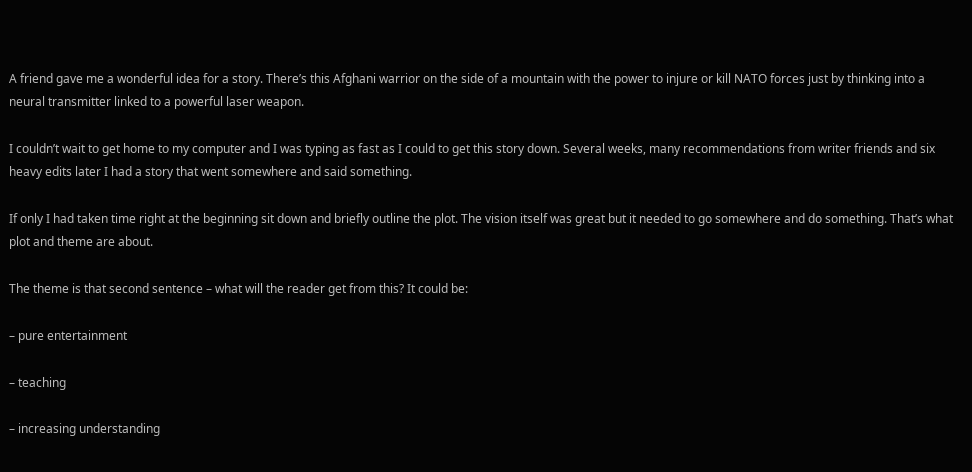A friend gave me a wonderful idea for a story. There’s this Afghani warrior on the side of a mountain with the power to injure or kill NATO forces just by thinking into a neural transmitter linked to a powerful laser weapon.

I couldn’t wait to get home to my computer and I was typing as fast as I could to get this story down. Several weeks, many recommendations from writer friends and six heavy edits later I had a story that went somewhere and said something.

If only I had taken time right at the beginning sit down and briefly outline the plot. The vision itself was great but it needed to go somewhere and do something. That’s what plot and theme are about.

The theme is that second sentence – what will the reader get from this? It could be:

– pure entertainment

– teaching

– increasing understanding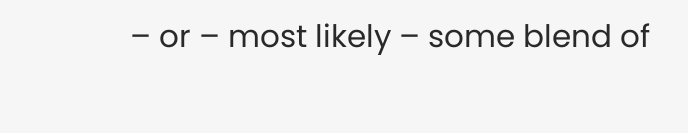– or – most likely – some blend of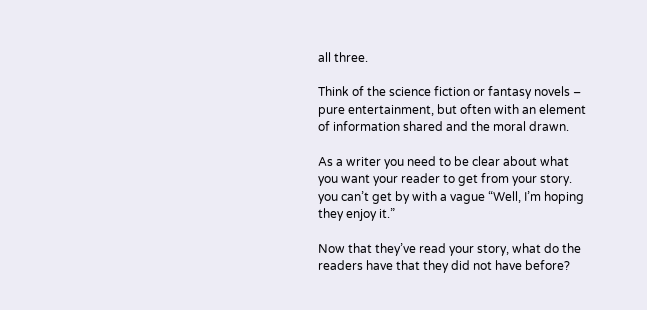all three.

Think of the science fiction or fantasy novels – pure entertainment, but often with an element of information shared and the moral drawn.

As a writer you need to be clear about what you want your reader to get from your story. you can’t get by with a vague “Well, I’m hoping they enjoy it.”

Now that they’ve read your story, what do the readers have that they did not have before?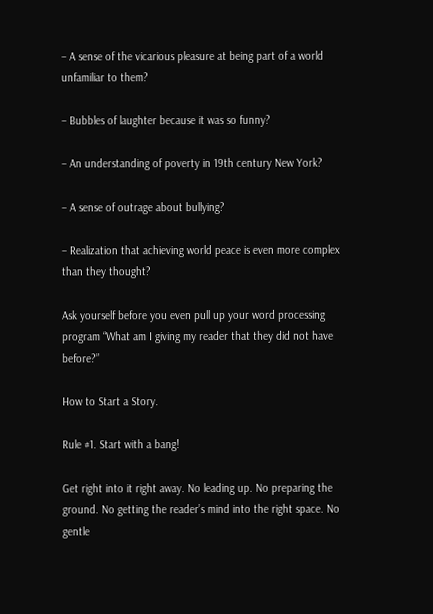– A sense of the vicarious pleasure at being part of a world unfamiliar to them?

– Bubbles of laughter because it was so funny?

– An understanding of poverty in 19th century New York?

– A sense of outrage about bullying?

– Realization that achieving world peace is even more complex than they thought?

Ask yourself before you even pull up your word processing program “What am I giving my reader that they did not have before?”

How to Start a Story.

Rule #1. Start with a bang!

Get right into it right away. No leading up. No preparing the ground. No getting the reader’s mind into the right space. No gentle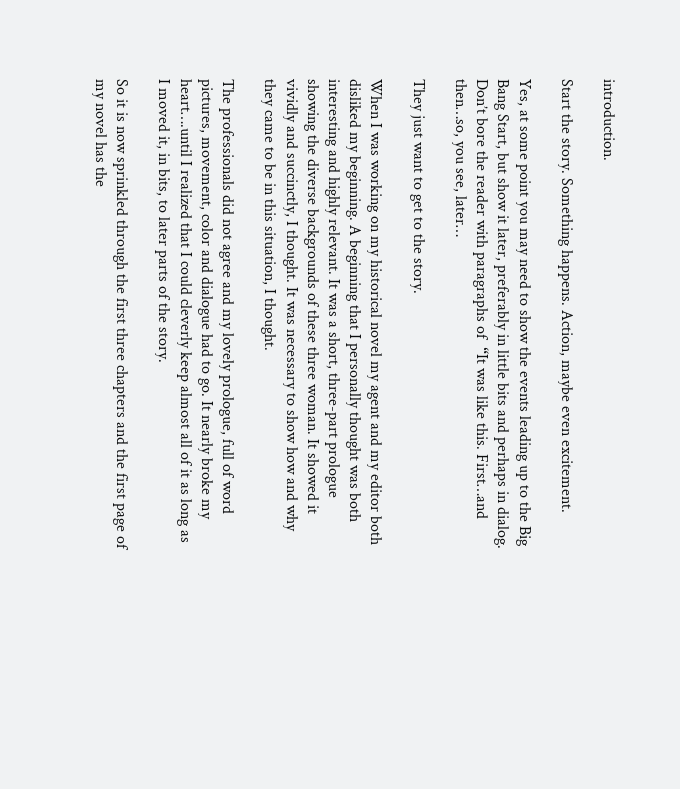introduction.

Start the story. Something happens. Action, maybe even excitement.

Yes, at some point you may need to show the events leading up to the Big Bang Start, but show it later, preferably in little bits and perhaps in dialog. Don’t bore the reader with paragraphs of  “It was like this. First…and then…so, you see, later…

They just want to get to the story.

When I was working on my historical novel my agent and my editor both disliked my beginning. A beginning that I personally thought was both interesting and highly relevant. It was a short, three-part prologue showing the diverse backgrounds of these three woman. It showed it vividly and succinctly, I thought. It was necessary to show how and why they came to be in this situation, I thought.

The professionals did not agree and my lovely prologue, full of word pictures, movement, color and dialogue had to go. It nearly broke my  heart….until I realized that I could cleverly keep almost all of it as long as I moved it, in bits, to later parts of the story.

So it is now sprinkled through the first three chapters and the first page of my novel has the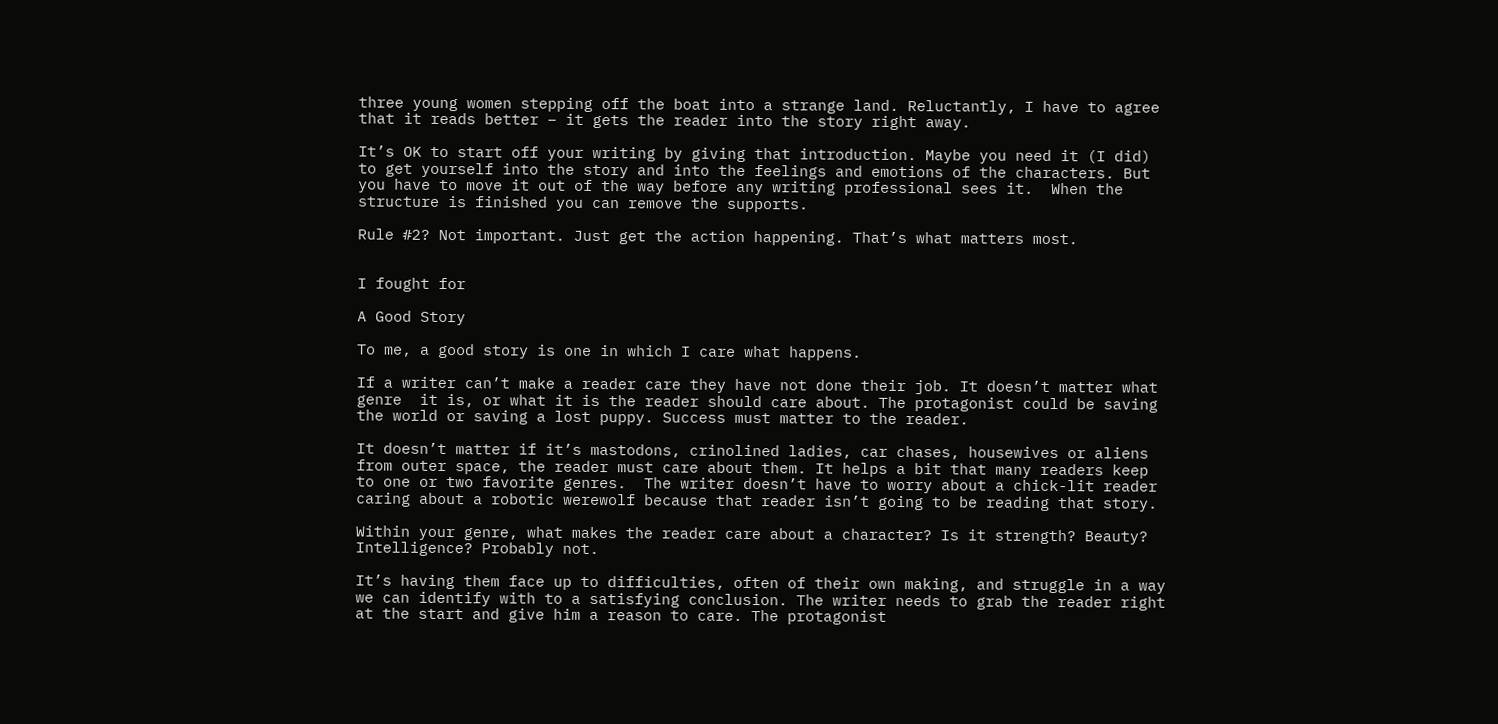three young women stepping off the boat into a strange land. Reluctantly, I have to agree that it reads better – it gets the reader into the story right away.

It’s OK to start off your writing by giving that introduction. Maybe you need it (I did) to get yourself into the story and into the feelings and emotions of the characters. But you have to move it out of the way before any writing professional sees it.  When the structure is finished you can remove the supports.

Rule #2? Not important. Just get the action happening. That’s what matters most.


I fought for

A Good Story

To me, a good story is one in which I care what happens.

If a writer can’t make a reader care they have not done their job. It doesn’t matter what genre  it is, or what it is the reader should care about. The protagonist could be saving the world or saving a lost puppy. Success must matter to the reader.

It doesn’t matter if it’s mastodons, crinolined ladies, car chases, housewives or aliens from outer space, the reader must care about them. It helps a bit that many readers keep to one or two favorite genres.  The writer doesn’t have to worry about a chick-lit reader caring about a robotic werewolf because that reader isn’t going to be reading that story.

Within your genre, what makes the reader care about a character? Is it strength? Beauty? Intelligence? Probably not.

It’s having them face up to difficulties, often of their own making, and struggle in a way we can identify with to a satisfying conclusion. The writer needs to grab the reader right at the start and give him a reason to care. The protagonist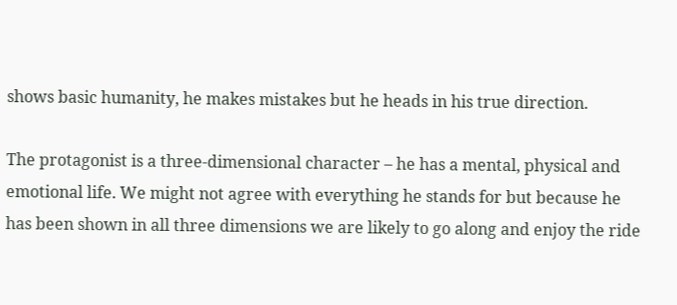shows basic humanity, he makes mistakes but he heads in his true direction.

The protagonist is a three-dimensional character – he has a mental, physical and emotional life. We might not agree with everything he stands for but because he has been shown in all three dimensions we are likely to go along and enjoy the ride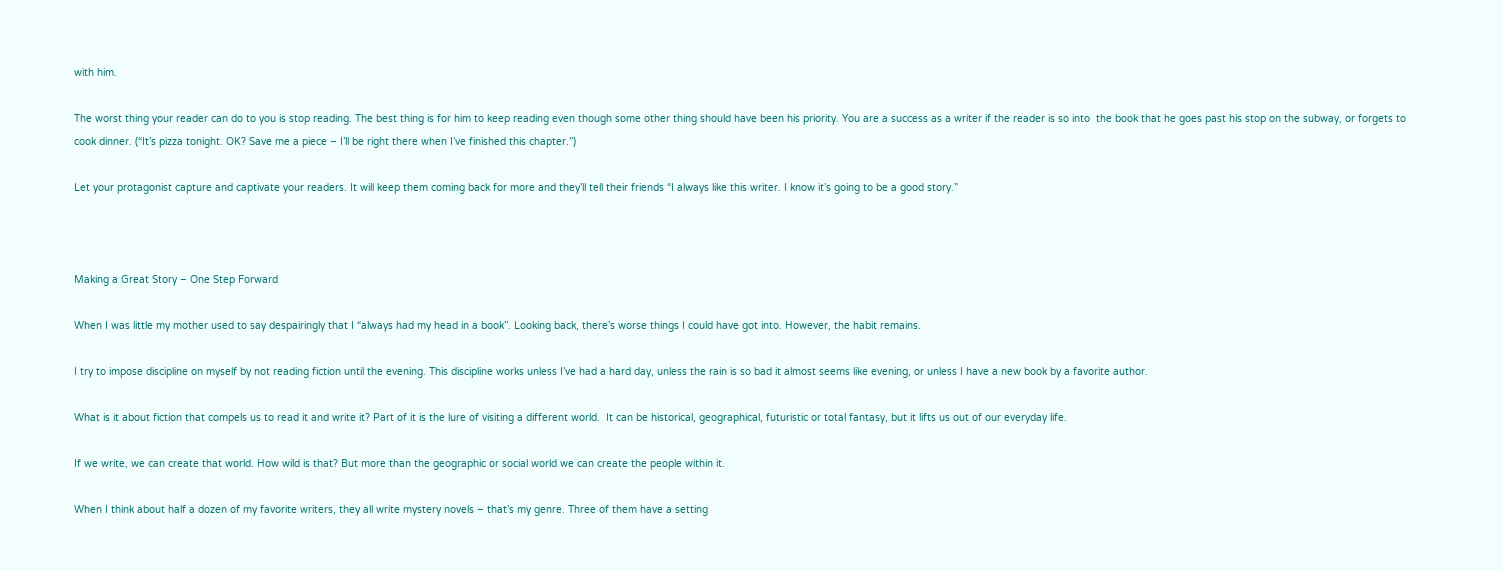with him.

The worst thing your reader can do to you is stop reading. The best thing is for him to keep reading even though some other thing should have been his priority. You are a success as a writer if the reader is so into  the book that he goes past his stop on the subway, or forgets to cook dinner. (“It’s pizza tonight. OK? Save me a piece – I’ll be right there when I’ve finished this chapter.”)

Let your protagonist capture and captivate your readers. It will keep them coming back for more and they’ll tell their friends “I always like this writer. I know it’s going to be a good story.”



Making a Great Story – One Step Forward

When I was little my mother used to say despairingly that I “always had my head in a book”. Looking back, there’s worse things I could have got into. However, the habit remains.

I try to impose discipline on myself by not reading fiction until the evening. This discipline works unless I’ve had a hard day, unless the rain is so bad it almost seems like evening, or unless I have a new book by a favorite author.

What is it about fiction that compels us to read it and write it? Part of it is the lure of visiting a different world.  It can be historical, geographical, futuristic or total fantasy, but it lifts us out of our everyday life.

If we write, we can create that world. How wild is that? But more than the geographic or social world we can create the people within it.

When I think about half a dozen of my favorite writers, they all write mystery novels – that’s my genre. Three of them have a setting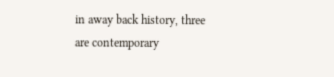in away back history, three are contemporary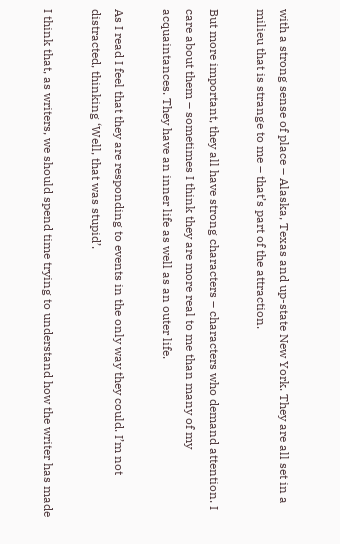with a strong sense of place – Alaska, Texas and up-state New York. They are all set in a milieu that is strange to me – that’s part of the attraction.

But more important, they all have strong characters – characters who demand attention. I care about them – sometimes I think they are more real to me than many of my acquaintances. They have an inner life as well as an outer life.

As I read I feel that they are responding to events in the only way they could. I’m not distracted, thinking ‘Well, that was stupid’.

I think that, as writers, we should spend time trying to understand how the writer has made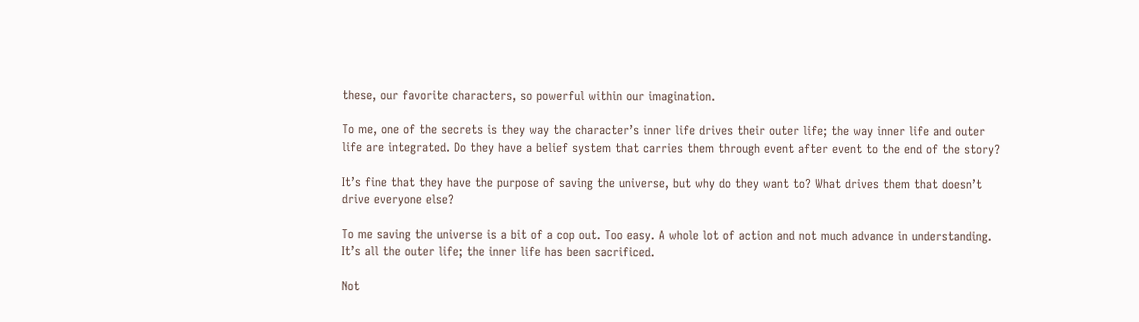these, our favorite characters, so powerful within our imagination.

To me, one of the secrets is they way the character’s inner life drives their outer life; the way inner life and outer life are integrated. Do they have a belief system that carries them through event after event to the end of the story?

It’s fine that they have the purpose of saving the universe, but why do they want to? What drives them that doesn’t drive everyone else?

To me saving the universe is a bit of a cop out. Too easy. A whole lot of action and not much advance in understanding. It’s all the outer life; the inner life has been sacrificed.

Not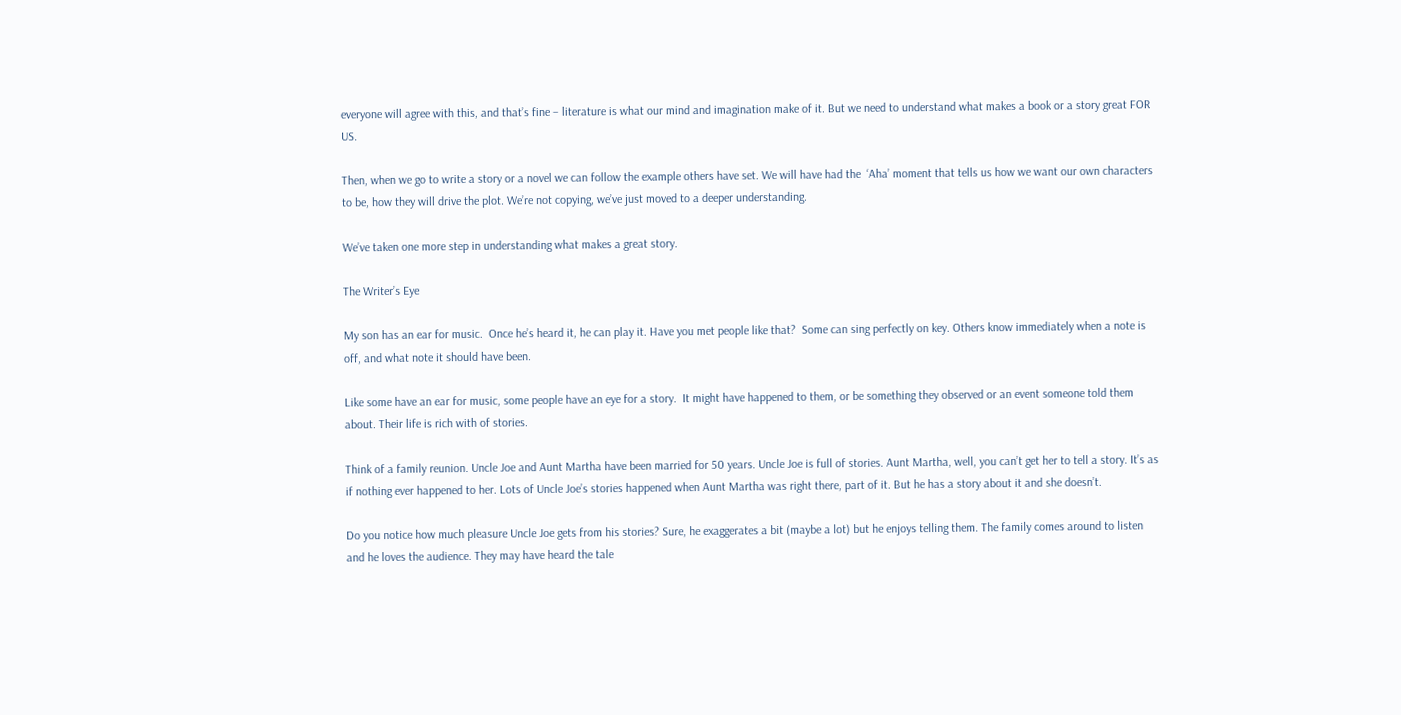everyone will agree with this, and that’s fine – literature is what our mind and imagination make of it. But we need to understand what makes a book or a story great FOR US.

Then, when we go to write a story or a novel we can follow the example others have set. We will have had the  ‘Aha’ moment that tells us how we want our own characters to be, how they will drive the plot. We’re not copying, we’ve just moved to a deeper understanding.

We’ve taken one more step in understanding what makes a great story.

The Writer’s Eye

My son has an ear for music.  Once he’s heard it, he can play it. Have you met people like that?  Some can sing perfectly on key. Others know immediately when a note is off, and what note it should have been.

Like some have an ear for music, some people have an eye for a story.  It might have happened to them, or be something they observed or an event someone told them about. Their life is rich with of stories.

Think of a family reunion. Uncle Joe and Aunt Martha have been married for 50 years. Uncle Joe is full of stories. Aunt Martha, well, you can’t get her to tell a story. It’s as if nothing ever happened to her. Lots of Uncle Joe’s stories happened when Aunt Martha was right there, part of it. But he has a story about it and she doesn’t.

Do you notice how much pleasure Uncle Joe gets from his stories? Sure, he exaggerates a bit (maybe a lot) but he enjoys telling them. The family comes around to listen and he loves the audience. They may have heard the tale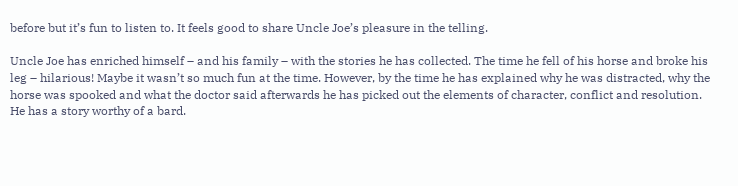before but it’s fun to listen to. It feels good to share Uncle Joe’s pleasure in the telling.

Uncle Joe has enriched himself – and his family – with the stories he has collected. The time he fell of his horse and broke his leg – hilarious! Maybe it wasn’t so much fun at the time. However, by the time he has explained why he was distracted, why the horse was spooked and what the doctor said afterwards he has picked out the elements of character, conflict and resolution. He has a story worthy of a bard.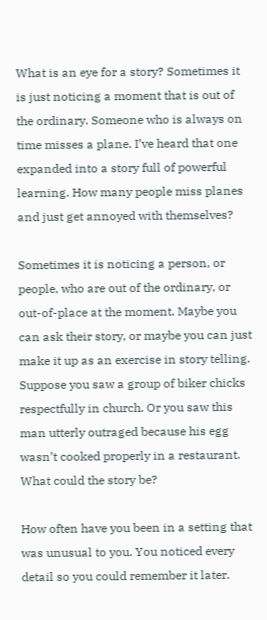What is an eye for a story? Sometimes it is just noticing a moment that is out of the ordinary. Someone who is always on time misses a plane. I’ve heard that one expanded into a story full of powerful learning. How many people miss planes and just get annoyed with themselves?

Sometimes it is noticing a person, or people, who are out of the ordinary, or out-of-place at the moment. Maybe you can ask their story, or maybe you can just make it up as an exercise in story telling. Suppose you saw a group of biker chicks respectfully in church. Or you saw this man utterly outraged because his egg wasn’t cooked properly in a restaurant. What could the story be?

How often have you been in a setting that was unusual to you. You noticed every detail so you could remember it later.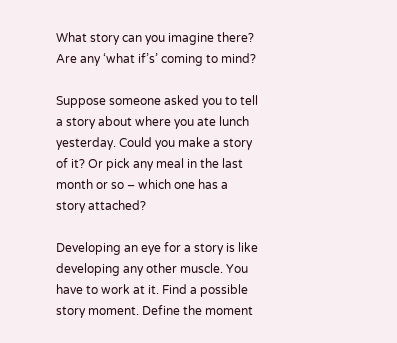What story can you imagine there? Are any ‘what if’s’ coming to mind?

Suppose someone asked you to tell a story about where you ate lunch yesterday. Could you make a story of it? Or pick any meal in the last month or so – which one has a story attached?

Developing an eye for a story is like developing any other muscle. You have to work at it. Find a possible story moment. Define the moment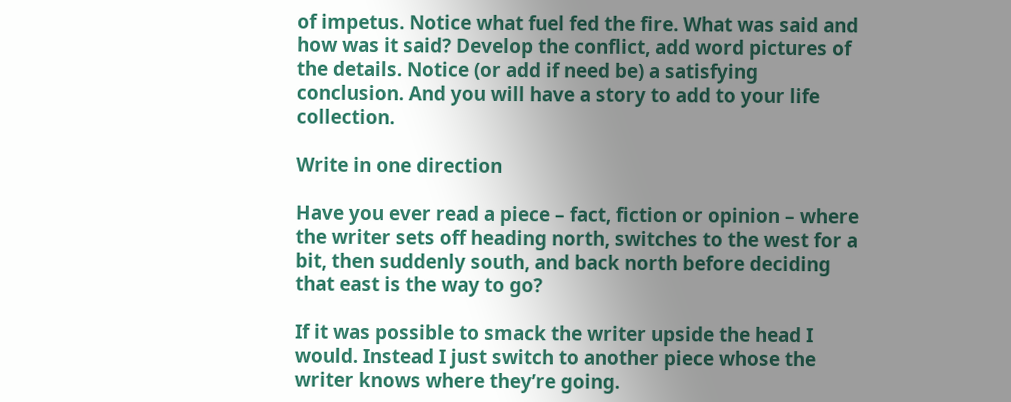of impetus. Notice what fuel fed the fire. What was said and how was it said? Develop the conflict, add word pictures of the details. Notice (or add if need be) a satisfying conclusion. And you will have a story to add to your life collection.

Write in one direction

Have you ever read a piece – fact, fiction or opinion – where the writer sets off heading north, switches to the west for a bit, then suddenly south, and back north before deciding that east is the way to go?

If it was possible to smack the writer upside the head I would. Instead I just switch to another piece whose the writer knows where they’re going.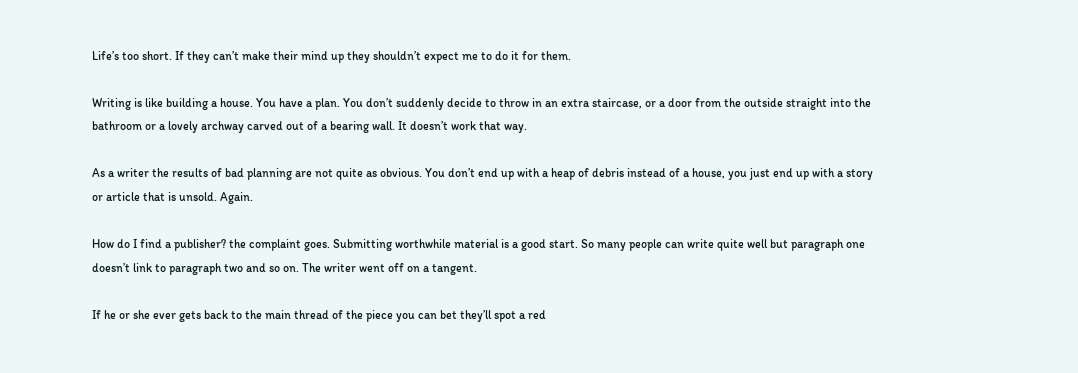Life’s too short. If they can’t make their mind up they shouldn’t expect me to do it for them.

Writing is like building a house. You have a plan. You don’t suddenly decide to throw in an extra staircase, or a door from the outside straight into the bathroom or a lovely archway carved out of a bearing wall. It doesn’t work that way.

As a writer the results of bad planning are not quite as obvious. You don’t end up with a heap of debris instead of a house, you just end up with a story or article that is unsold. Again.

How do I find a publisher? the complaint goes. Submitting worthwhile material is a good start. So many people can write quite well but paragraph one doesn’t link to paragraph two and so on. The writer went off on a tangent.

If he or she ever gets back to the main thread of the piece you can bet they’ll spot a red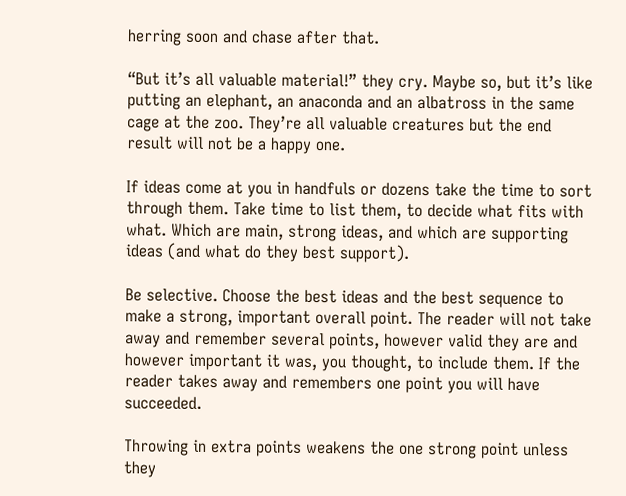herring soon and chase after that.

“But it’s all valuable material!” they cry. Maybe so, but it’s like putting an elephant, an anaconda and an albatross in the same cage at the zoo. They’re all valuable creatures but the end result will not be a happy one.

If ideas come at you in handfuls or dozens take the time to sort through them. Take time to list them, to decide what fits with what. Which are main, strong ideas, and which are supporting ideas (and what do they best support).

Be selective. Choose the best ideas and the best sequence to make a strong, important overall point. The reader will not take away and remember several points, however valid they are and however important it was, you thought, to include them. If the reader takes away and remembers one point you will have succeeded.

Throwing in extra points weakens the one strong point unless they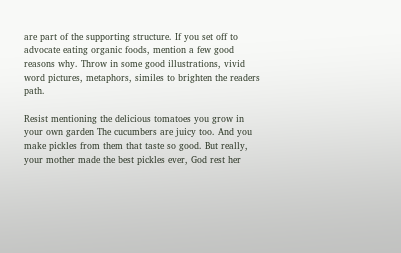are part of the supporting structure. If you set off to advocate eating organic foods, mention a few good reasons why. Throw in some good illustrations, vivid word pictures, metaphors, similes to brighten the readers path.

Resist mentioning the delicious tomatoes you grow in your own garden The cucumbers are juicy too. And you make pickles from them that taste so good. But really, your mother made the best pickles ever, God rest her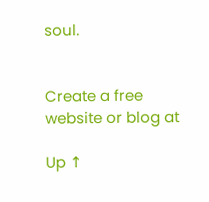soul.


Create a free website or blog at

Up ↑